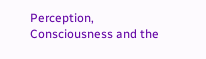Perception, Consciousness and the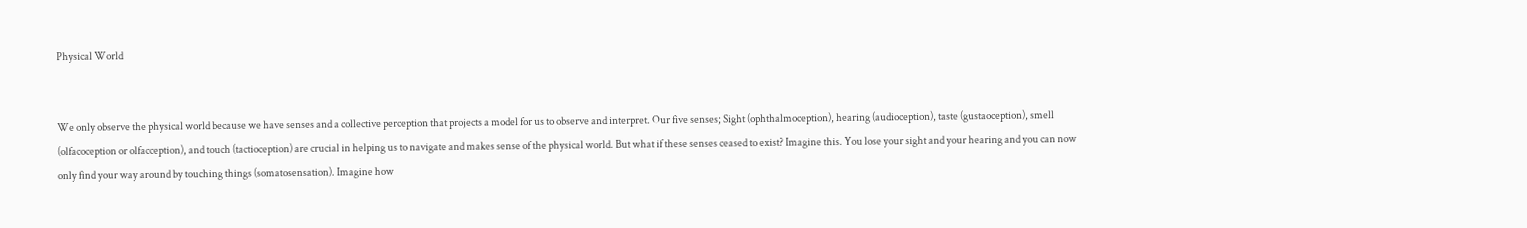Physical World


We only observe the physical world because we have senses and a collective perception that projects a model for us to observe and interpret. Our five senses; Sight (ophthalmoception), hearing (audioception), taste (gustaoception), smell (olfacoception or olfacception), and touch (tactioception) are crucial in helping us to navigate and makes sense of the physical world. But what if these senses ceased to exist? Imagine this. You lose your sight and your hearing and you can now only find your way around by touching things (somatosensation). Imagine how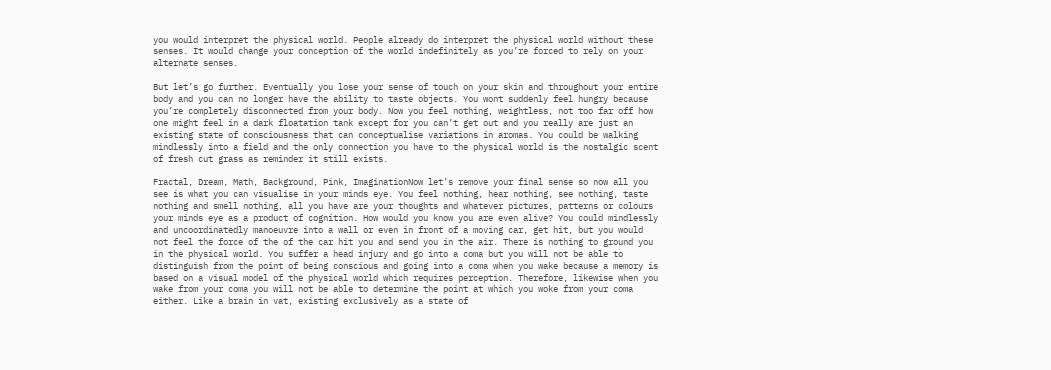you would interpret the physical world. People already do interpret the physical world without these senses. It would change your conception of the world indefinitely as you’re forced to rely on your alternate senses.

But let’s go further. Eventually you lose your sense of touch on your skin and throughout your entire body and you can no longer have the ability to taste objects. You wont suddenly feel hungry because you’re completely disconnected from your body. Now you feel nothing, weightless, not too far off how one might feel in a dark floatation tank except for you can’t get out and you really are just an existing state of consciousness that can conceptualise variations in aromas. You could be walking mindlessly into a field and the only connection you have to the physical world is the nostalgic scent of fresh cut grass as reminder it still exists.

Fractal, Dream, Math, Background, Pink, ImaginationNow let’s remove your final sense so now all you see is what you can visualise in your minds eye. You feel nothing, hear nothing, see nothing, taste nothing and smell nothing, all you have are your thoughts and whatever pictures, patterns or colours your minds eye as a product of cognition. How would you know you are even alive? You could mindlessly and uncoordinatedly manoeuvre into a wall or even in front of a moving car, get hit, but you would not feel the force of the of the car hit you and send you in the air. There is nothing to ground you in the physical world. You suffer a head injury and go into a coma but you will not be able to distinguish from the point of being conscious and going into a coma when you wake because a memory is based on a visual model of the physical world which requires perception. Therefore, likewise when you wake from your coma you will not be able to determine the point at which you woke from your coma either. Like a brain in vat, existing exclusively as a state of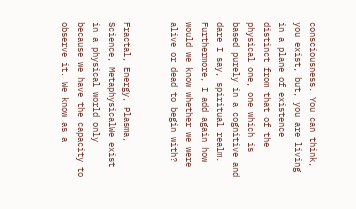consciousness. You can think, you exist, but, you are living in a plane of existence distinct from that of the physical one, one which is based purely in a cognitive and dare I say, spiritual realm. Furthermore, I add again how would we know whether we were alive or dead to begin with?


Fractal, Energy, Plasma, Science, MetaphysicalWe exist in a physical world only because we have the capacity to observe it. We know as a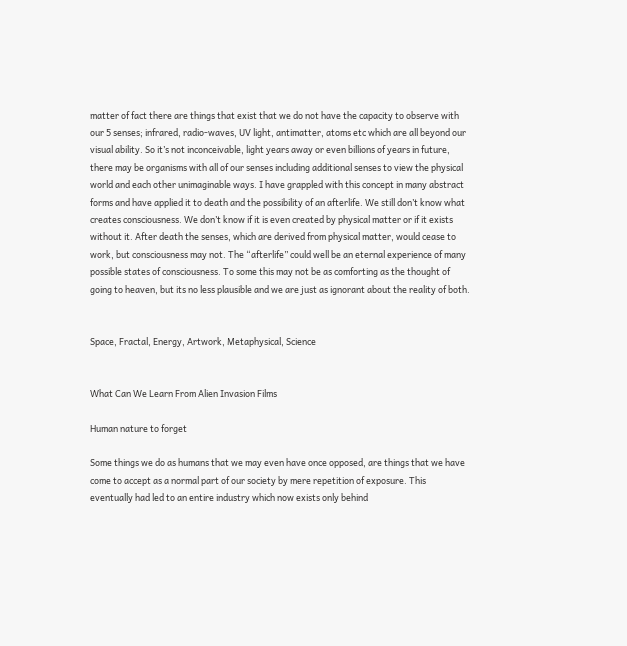matter of fact there are things that exist that we do not have the capacity to observe with our 5 senses; infrared, radio-waves, UV light, antimatter, atoms etc which are all beyond our visual ability. So it’s not inconceivable, light years away or even billions of years in future, there may be organisms with all of our senses including additional senses to view the physical world and each other unimaginable ways. I have grappled with this concept in many abstract forms and have applied it to death and the possibility of an afterlife. We still don’t know what creates consciousness. We don’t know if it is even created by physical matter or if it exists without it. After death the senses, which are derived from physical matter, would cease to work, but consciousness may not. The “afterlife” could well be an eternal experience of many possible states of consciousness. To some this may not be as comforting as the thought of going to heaven, but its no less plausible and we are just as ignorant about the reality of both.


Space, Fractal, Energy, Artwork, Metaphysical, Science


What Can We Learn From Alien Invasion Films

Human nature to forget

Some things we do as humans that we may even have once opposed, are things that we have come to accept as a normal part of our society by mere repetition of exposure. This eventually had led to an entire industry which now exists only behind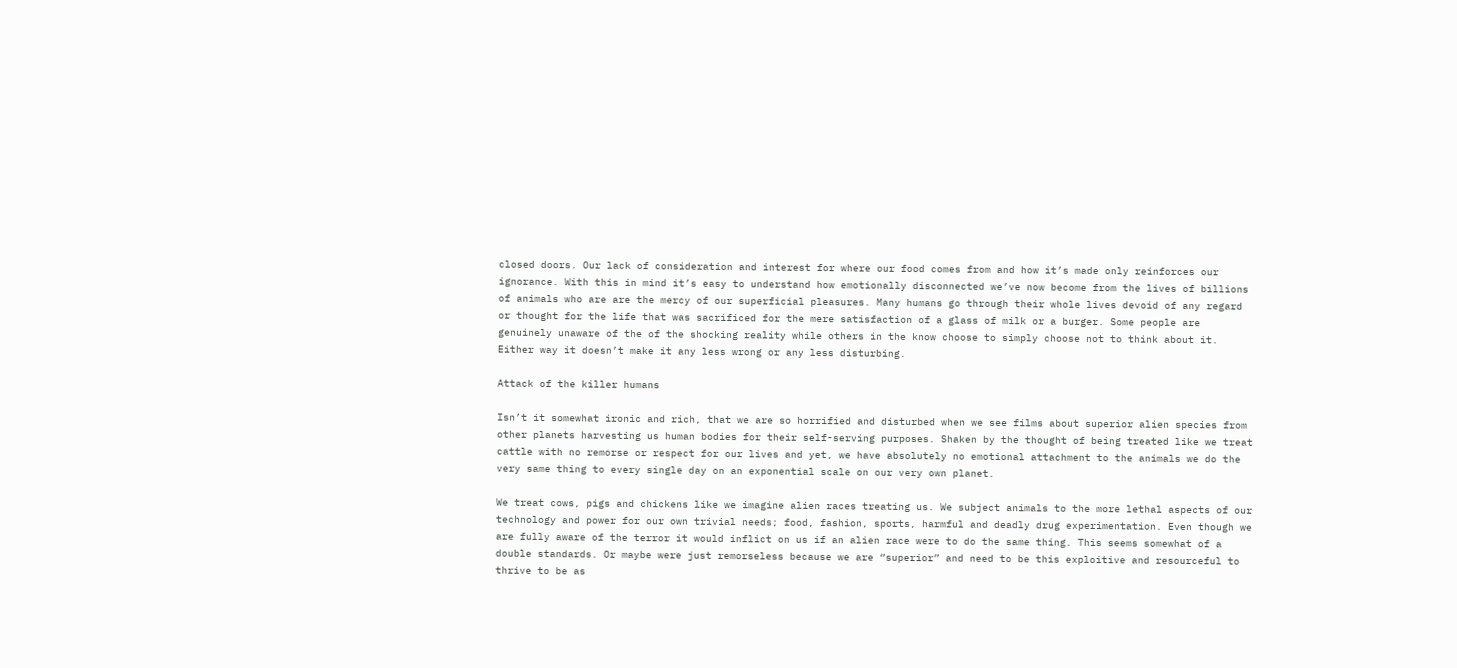closed doors. Our lack of consideration and interest for where our food comes from and how it’s made only reinforces our ignorance. With this in mind it’s easy to understand how emotionally disconnected we’ve now become from the lives of billions of animals who are are the mercy of our superficial pleasures. Many humans go through their whole lives devoid of any regard or thought for the life that was sacrificed for the mere satisfaction of a glass of milk or a burger. Some people are genuinely unaware of the of the shocking reality while others in the know choose to simply choose not to think about it. Either way it doesn’t make it any less wrong or any less disturbing.

Attack of the killer humans

Isn’t it somewhat ironic and rich, that we are so horrified and disturbed when we see films about superior alien species from other planets harvesting us human bodies for their self-serving purposes. Shaken by the thought of being treated like we treat cattle with no remorse or respect for our lives and yet, we have absolutely no emotional attachment to the animals we do the very same thing to every single day on an exponential scale on our very own planet.

We treat cows, pigs and chickens like we imagine alien races treating us. We subject animals to the more lethal aspects of our technology and power for our own trivial needs; food, fashion, sports, harmful and deadly drug experimentation. Even though we are fully aware of the terror it would inflict on us if an alien race were to do the same thing. This seems somewhat of a double standards. Or maybe were just remorseless because we are “superior” and need to be this exploitive and resourceful to thrive to be as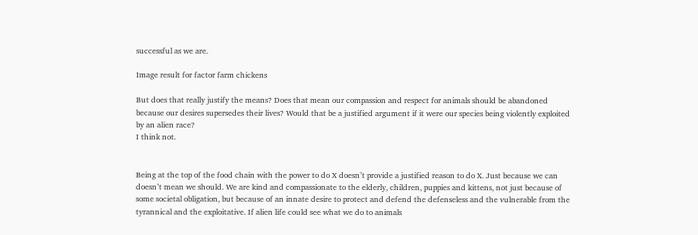successful as we are.

Image result for factor farm chickens

But does that really justify the means? Does that mean our compassion and respect for animals should be abandoned because our desires supersedes their lives? Would that be a justified argument if it were our species being violently exploited by an alien race?
I think not.


Being at the top of the food chain with the power to do X doesn’t provide a justified reason to do X. Just because we can doesn’t mean we should. We are kind and compassionate to the elderly, children, puppies and kittens, not just because of some societal obligation, but because of an innate desire to protect and defend the defenseless and the vulnerable from the tyrannical and the exploitative. If alien life could see what we do to animals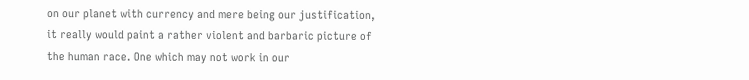on our planet with currency and mere being our justification, it really would paint a rather violent and barbaric picture of the human race. One which may not work in our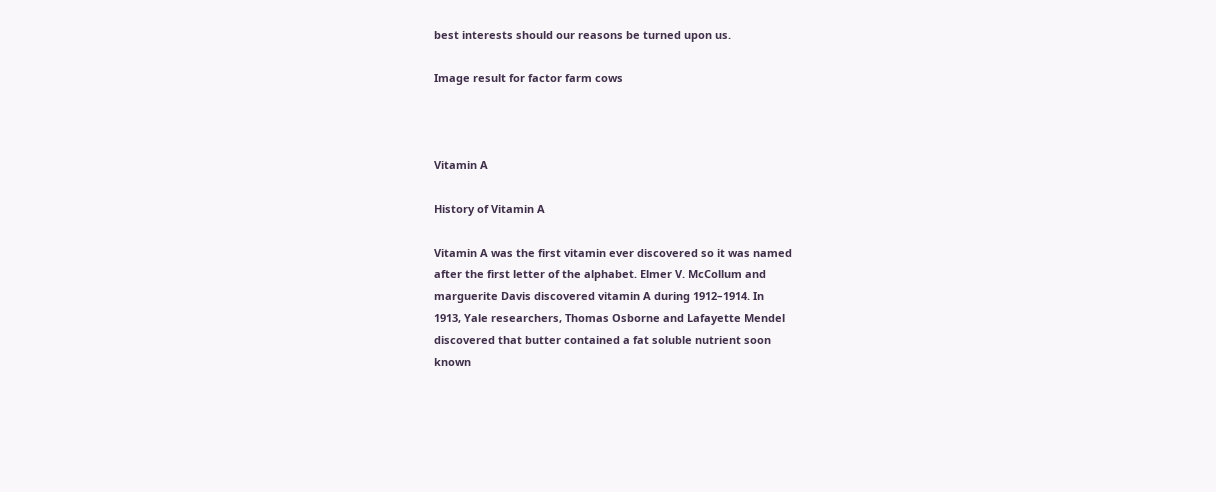best interests should our reasons be turned upon us.

Image result for factor farm cows



Vitamin A

History of Vitamin A

Vitamin A was the first vitamin ever discovered so it was named
after the first letter of the alphabet. Elmer V. McCollum and
marguerite Davis discovered vitamin A during 1912–1914. In
1913, Yale researchers, Thomas Osborne and Lafayette Mendel
discovered that butter contained a fat soluble nutrient soon
known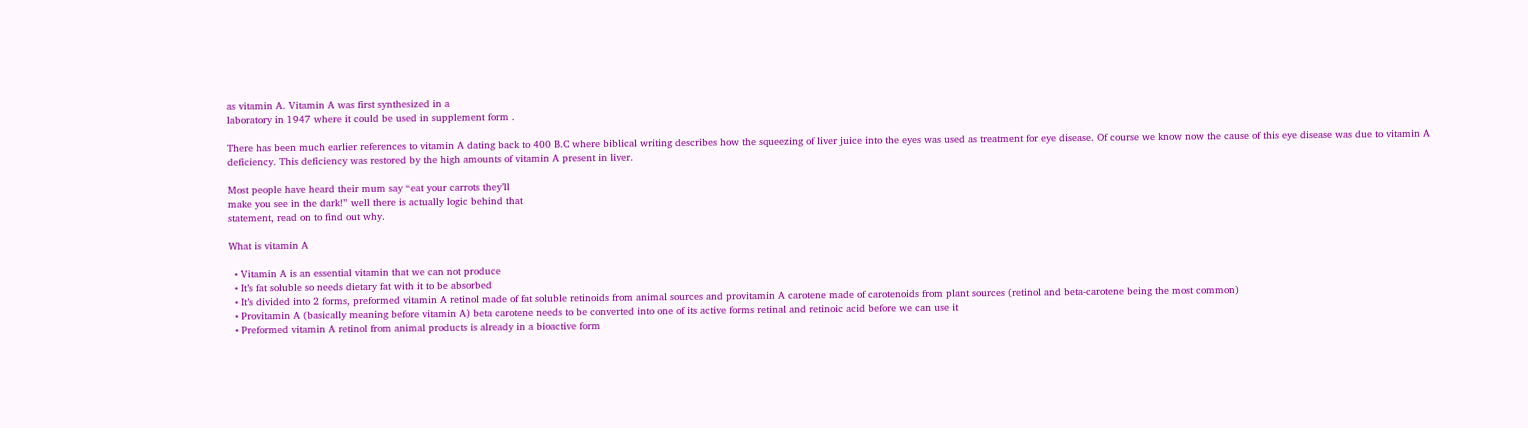as vitamin A. Vitamin A was first synthesized in a
laboratory in 1947 where it could be used in supplement form .

There has been much earlier references to vitamin A dating back to 400 B.C where biblical writing describes how the squeezing of liver juice into the eyes was used as treatment for eye disease. Of course we know now the cause of this eye disease was due to vitamin A deficiency. This deficiency was restored by the high amounts of vitamin A present in liver.

Most people have heard their mum say “eat your carrots they’ll
make you see in the dark!” well there is actually logic behind that
statement, read on to find out why.

What is vitamin A

  • Vitamin A is an essential vitamin that we can not produce
  • It’s fat soluble so needs dietary fat with it to be absorbed
  • It’s divided into 2 forms, preformed vitamin A retinol made of fat soluble retinoids from animal sources and provitamin A carotene made of carotenoids from plant sources (retinol and beta-carotene being the most common)
  • Provitamin A (basically meaning before vitamin A) beta carotene needs to be converted into one of its active forms retinal and retinoic acid before we can use it
  • Preformed vitamin A retinol from animal products is already in a bioactive form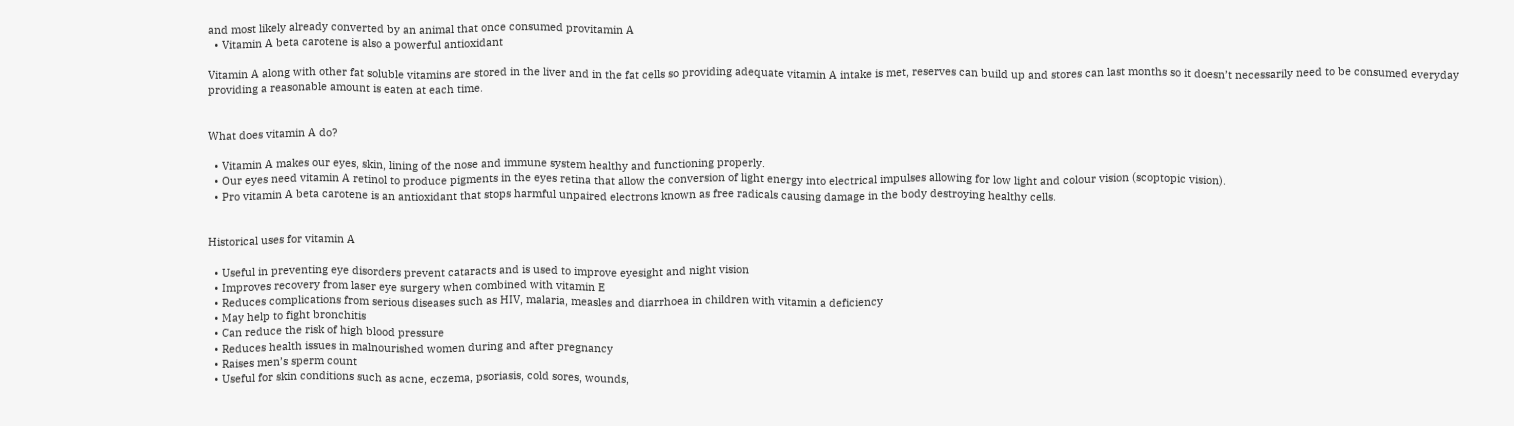and most likely already converted by an animal that once consumed provitamin A
  • Vitamin A beta carotene is also a powerful antioxidant

Vitamin A along with other fat soluble vitamins are stored in the liver and in the fat cells so providing adequate vitamin A intake is met, reserves can build up and stores can last months so it doesn’t necessarily need to be consumed everyday providing a reasonable amount is eaten at each time.


What does vitamin A do?

  • Vitamin A makes our eyes, skin, lining of the nose and immune system healthy and functioning properly.
  • Our eyes need vitamin A retinol to produce pigments in the eyes retina that allow the conversion of light energy into electrical impulses allowing for low light and colour vision (scoptopic vision).
  • Pro vitamin A beta carotene is an antioxidant that stops harmful unpaired electrons known as free radicals causing damage in the body destroying healthy cells.


Historical uses for vitamin A

  • Useful in preventing eye disorders prevent cataracts and is used to improve eyesight and night vision
  • Improves recovery from laser eye surgery when combined with vitamin E
  • Reduces complications from serious diseases such as HIV, malaria, measles and diarrhoea in children with vitamin a deficiency
  • May help to fight bronchitis
  • Can reduce the risk of high blood pressure
  • Reduces health issues in malnourished women during and after pregnancy
  • Raises men’s sperm count
  • Useful for skin conditions such as acne, eczema, psoriasis, cold sores, wounds,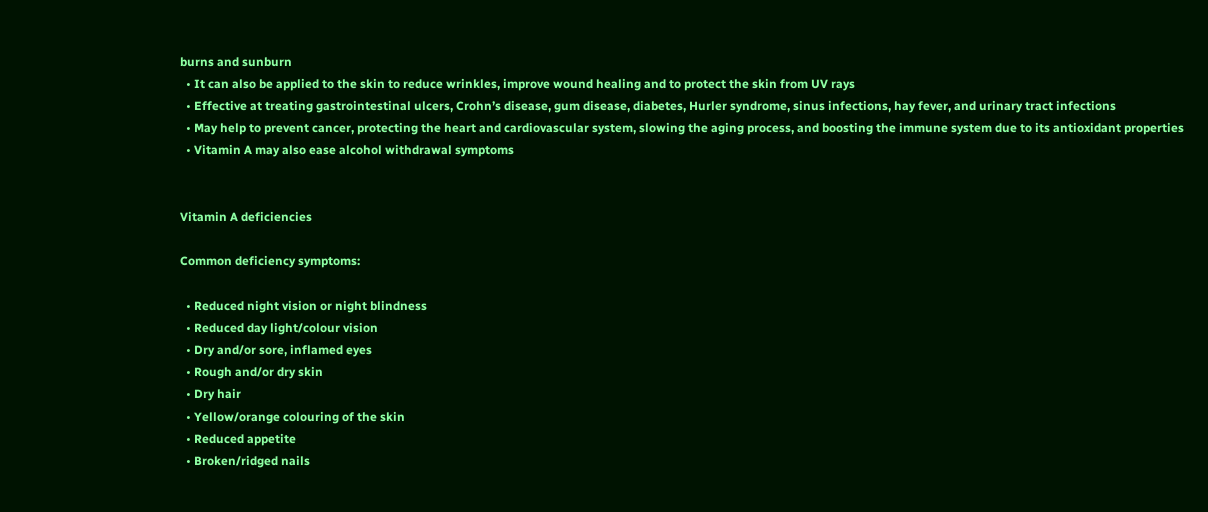burns and sunburn
  • It can also be applied to the skin to reduce wrinkles, improve wound healing and to protect the skin from UV rays
  • Effective at treating gastrointestinal ulcers, Crohn’s disease, gum disease, diabetes, Hurler syndrome, sinus infections, hay fever, and urinary tract infections
  • May help to prevent cancer, protecting the heart and cardiovascular system, slowing the aging process, and boosting the immune system due to its antioxidant properties
  • Vitamin A may also ease alcohol withdrawal symptoms


Vitamin A deficiencies

Common deficiency symptoms:

  • Reduced night vision or night blindness
  • Reduced day light/colour vision
  • Dry and/or sore, inflamed eyes
  • Rough and/or dry skin
  • Dry hair
  • Yellow/orange colouring of the skin
  • Reduced appetite
  • Broken/ridged nails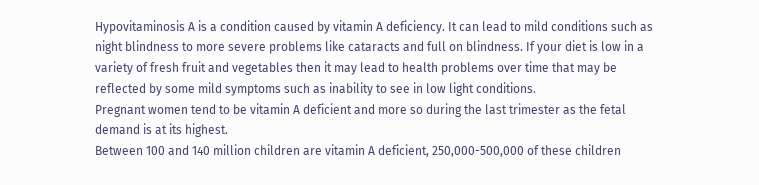Hypovitaminosis A is a condition caused by vitamin A deficiency. It can lead to mild conditions such as night blindness to more severe problems like cataracts and full on blindness. If your diet is low in a variety of fresh fruit and vegetables then it may lead to health problems over time that may be reflected by some mild symptoms such as inability to see in low light conditions.
Pregnant women tend to be vitamin A deficient and more so during the last trimester as the fetal demand is at its highest.
Between 100 and 140 million children are vitamin A deficient, 250,000-500,000 of these children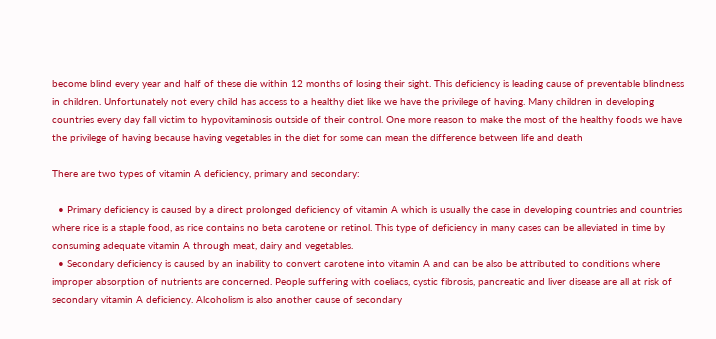become blind every year and half of these die within 12 months of losing their sight. This deficiency is leading cause of preventable blindness in children. Unfortunately not every child has access to a healthy diet like we have the privilege of having. Many children in developing countries every day fall victim to hypovitaminosis outside of their control. One more reason to make the most of the healthy foods we have the privilege of having because having vegetables in the diet for some can mean the difference between life and death

There are two types of vitamin A deficiency, primary and secondary:

  • Primary deficiency is caused by a direct prolonged deficiency of vitamin A which is usually the case in developing countries and countries where rice is a staple food, as rice contains no beta carotene or retinol. This type of deficiency in many cases can be alleviated in time by consuming adequate vitamin A through meat, dairy and vegetables.
  • Secondary deficiency is caused by an inability to convert carotene into vitamin A and can be also be attributed to conditions where improper absorption of nutrients are concerned. People suffering with coeliacs, cystic fibrosis, pancreatic and liver disease are all at risk of secondary vitamin A deficiency. Alcoholism is also another cause of secondary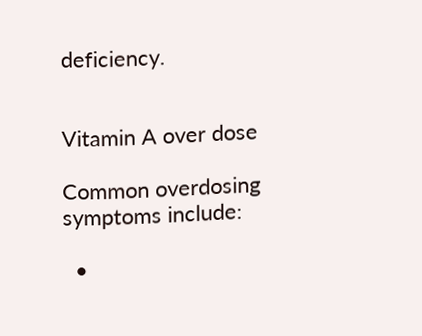deficiency.


Vitamin A over dose

Common overdosing symptoms include:

  •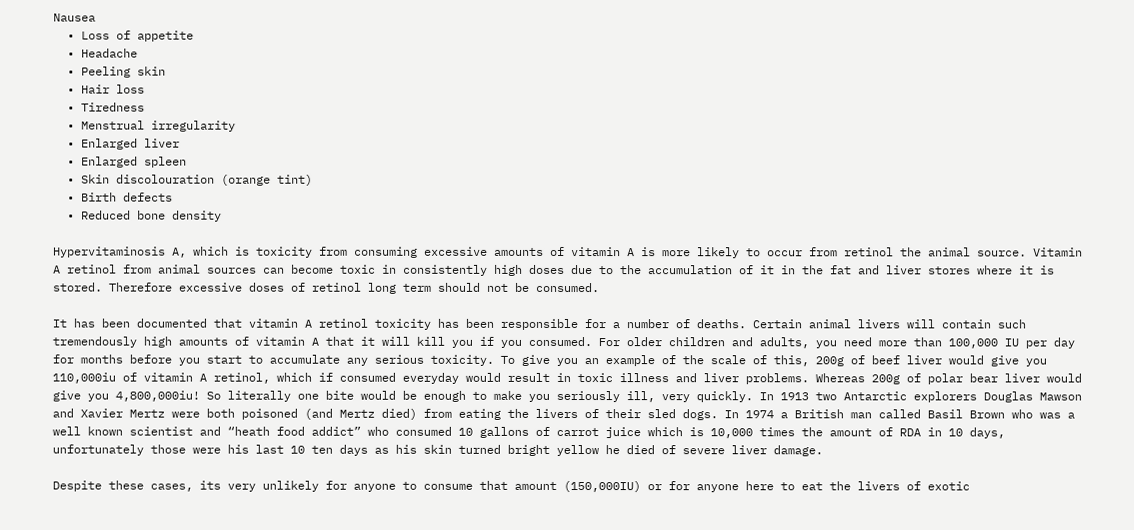Nausea
  • Loss of appetite
  • Headache
  • Peeling skin
  • Hair loss
  • Tiredness
  • Menstrual irregularity
  • Enlarged liver
  • Enlarged spleen
  • Skin discolouration (orange tint)
  • Birth defects
  • Reduced bone density

Hypervitaminosis A, which is toxicity from consuming excessive amounts of vitamin A is more likely to occur from retinol the animal source. Vitamin A retinol from animal sources can become toxic in consistently high doses due to the accumulation of it in the fat and liver stores where it is stored. Therefore excessive doses of retinol long term should not be consumed.

It has been documented that vitamin A retinol toxicity has been responsible for a number of deaths. Certain animal livers will contain such tremendously high amounts of vitamin A that it will kill you if you consumed. For older children and adults, you need more than 100,000 IU per day for months before you start to accumulate any serious toxicity. To give you an example of the scale of this, 200g of beef liver would give you 110,000iu of vitamin A retinol, which if consumed everyday would result in toxic illness and liver problems. Whereas 200g of polar bear liver would give you 4,800,000iu! So literally one bite would be enough to make you seriously ill, very quickly. In 1913 two Antarctic explorers Douglas Mawson and Xavier Mertz were both poisoned (and Mertz died) from eating the livers of their sled dogs. In 1974 a British man called Basil Brown who was a well known scientist and “heath food addict” who consumed 10 gallons of carrot juice which is 10,000 times the amount of RDA in 10 days, unfortunately those were his last 10 ten days as his skin turned bright yellow he died of severe liver damage.

Despite these cases, its very unlikely for anyone to consume that amount (150,000IU) or for anyone here to eat the livers of exotic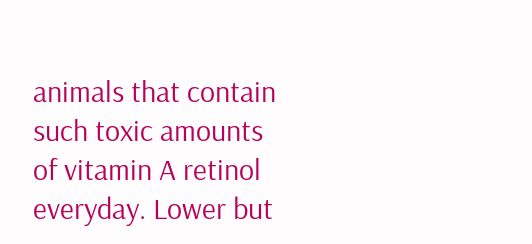animals that contain such toxic amounts of vitamin A retinol everyday. Lower but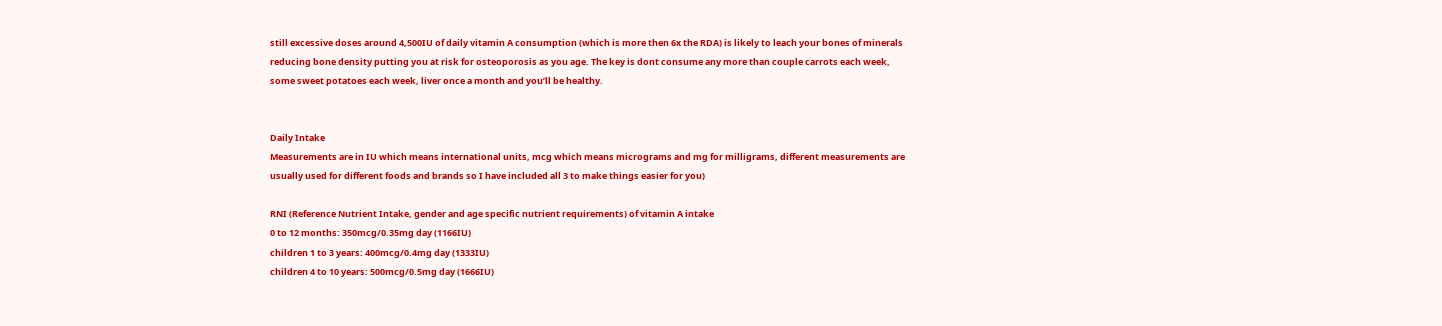still excessive doses around 4,500IU of daily vitamin A consumption (which is more then 6x the RDA) is likely to leach your bones of minerals reducing bone density putting you at risk for osteoporosis as you age. The key is dont consume any more than couple carrots each week, some sweet potatoes each week, liver once a month and you’ll be healthy.


Daily Intake
Measurements are in IU which means international units, mcg which means micrograms and mg for milligrams, different measurements are usually used for different foods and brands so I have included all 3 to make things easier for you)

RNI (Reference Nutrient Intake, gender and age specific nutrient requirements) of vitamin A intake
0 to 12 months: 350mcg/0.35mg day (1166IU)
children 1 to 3 years: 400mcg/0.4mg day (1333IU)
children 4 to 10 years: 500mcg/0.5mg day (1666IU)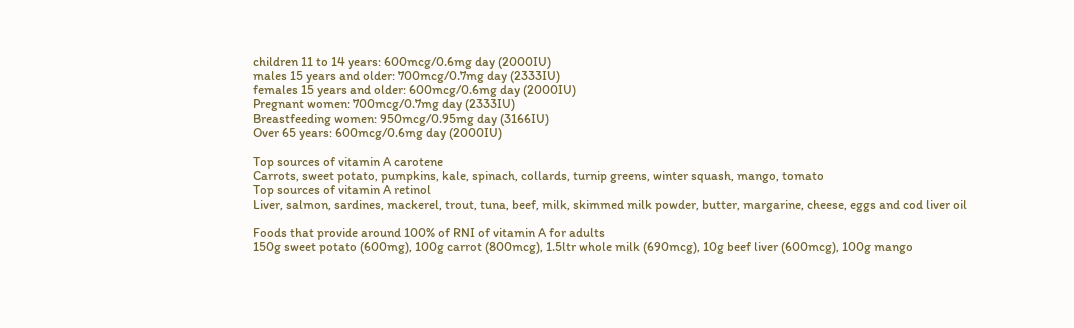children 11 to 14 years: 600mcg/0.6mg day (2000IU)
males 15 years and older: 700mcg/0.7mg day (2333IU)
females 15 years and older: 600mcg/0.6mg day (2000IU)
Pregnant women: 700mcg/0.7mg day (2333IU)
Breastfeeding women: 950mcg/0.95mg day (3166IU)
Over 65 years: 600mcg/0.6mg day (2000IU)

Top sources of vitamin A carotene
Carrots, sweet potato, pumpkins, kale, spinach, collards, turnip greens, winter squash, mango, tomato
Top sources of vitamin A retinol
Liver, salmon, sardines, mackerel, trout, tuna, beef, milk, skimmed milk powder, butter, margarine, cheese, eggs and cod liver oil

Foods that provide around 100% of RNI of vitamin A for adults
150g sweet potato (600mg), 100g carrot (800mcg), 1.5ltr whole milk (690mcg), 10g beef liver (600mcg), 100g mango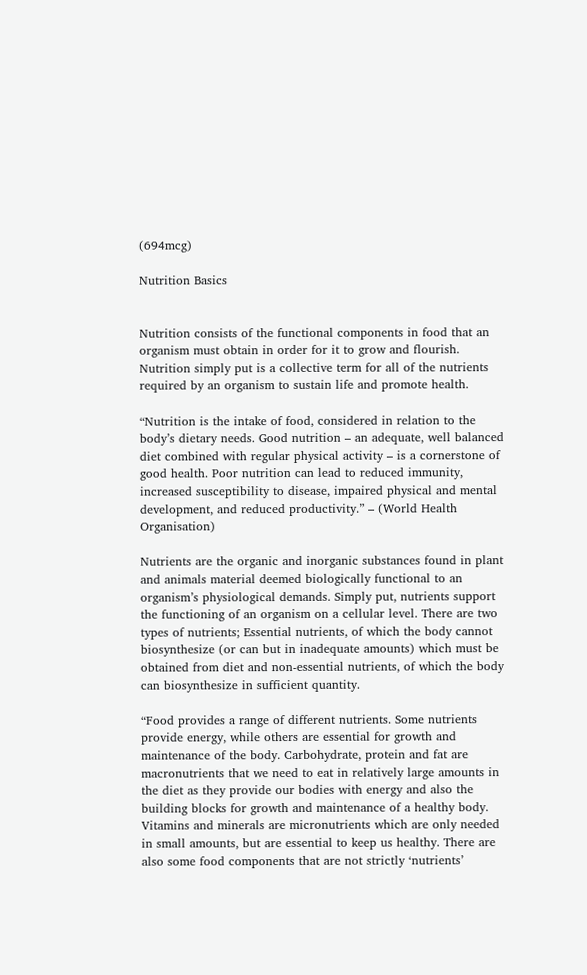(694mcg)

Nutrition Basics


Nutrition consists of the functional components in food that an organism must obtain in order for it to grow and flourish. Nutrition simply put is a collective term for all of the nutrients required by an organism to sustain life and promote health.

“Nutrition is the intake of food, considered in relation to the body’s dietary needs. Good nutrition – an adequate, well balanced diet combined with regular physical activity – is a cornerstone of good health. Poor nutrition can lead to reduced immunity, increased susceptibility to disease, impaired physical and mental development, and reduced productivity.” – (World Health Organisation)

Nutrients are the organic and inorganic substances found in plant and animals material deemed biologically functional to an organism’s physiological demands. Simply put, nutrients support the functioning of an organism on a cellular level. There are two types of nutrients; Essential nutrients, of which the body cannot biosynthesize (or can but in inadequate amounts) which must be obtained from diet and non-essential nutrients, of which the body can biosynthesize in sufficient quantity.

“Food provides a range of different nutrients. Some nutrients provide energy, while others are essential for growth and maintenance of the body. Carbohydrate, protein and fat are macronutrients that we need to eat in relatively large amounts in the diet as they provide our bodies with energy and also the building blocks for growth and maintenance of a healthy body. Vitamins and minerals are micronutrients which are only needed in small amounts, but are essential to keep us healthy. There are also some food components that are not strictly ‘nutrients’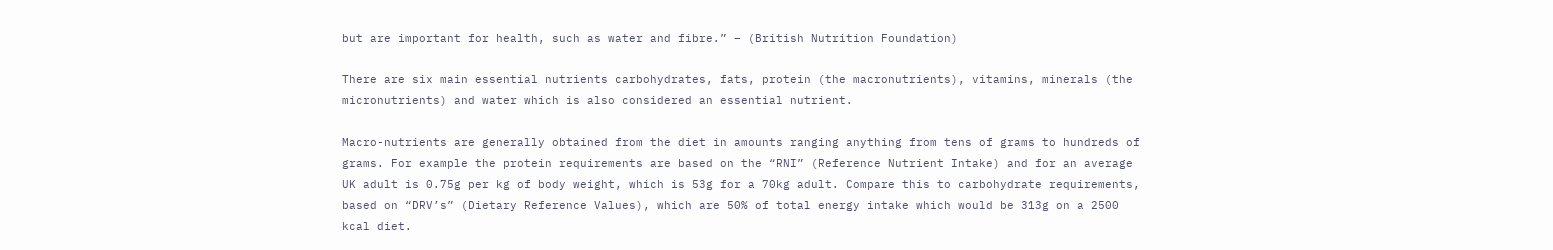but are important for health, such as water and fibre.” – (British Nutrition Foundation)

There are six main essential nutrients carbohydrates, fats, protein (the macronutrients), vitamins, minerals (the micronutrients) and water which is also considered an essential nutrient.

Macro-nutrients are generally obtained from the diet in amounts ranging anything from tens of grams to hundreds of grams. For example the protein requirements are based on the “RNI” (Reference Nutrient Intake) and for an average UK adult is 0.75g per kg of body weight, which is 53g for a 70kg adult. Compare this to carbohydrate requirements, based on “DRV’s” (Dietary Reference Values), which are 50% of total energy intake which would be 313g on a 2500 kcal diet.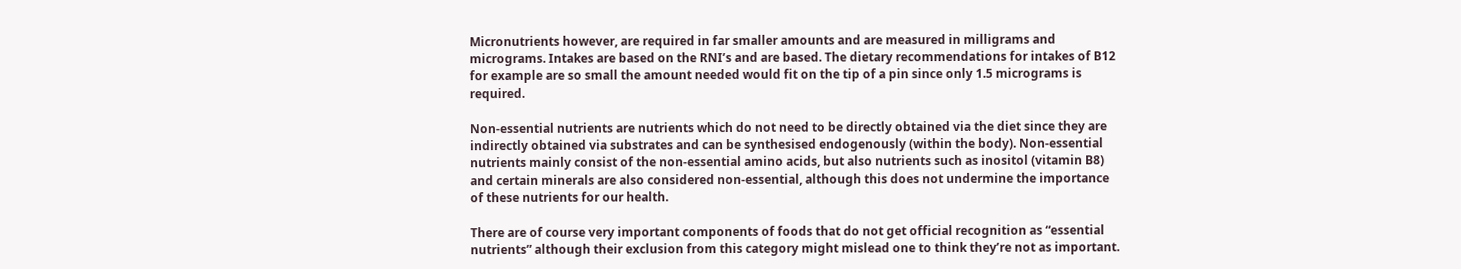Micronutrients however, are required in far smaller amounts and are measured in milligrams and micrograms. Intakes are based on the RNI’s and are based. The dietary recommendations for intakes of B12 for example are so small the amount needed would fit on the tip of a pin since only 1.5 micrograms is required.

Non-essential nutrients are nutrients which do not need to be directly obtained via the diet since they are indirectly obtained via substrates and can be synthesised endogenously (within the body). Non-essential nutrients mainly consist of the non-essential amino acids, but also nutrients such as inositol (vitamin B8) and certain minerals are also considered non-essential, although this does not undermine the importance of these nutrients for our health.

There are of course very important components of foods that do not get official recognition as “essential nutrients” although their exclusion from this category might mislead one to think they’re not as important.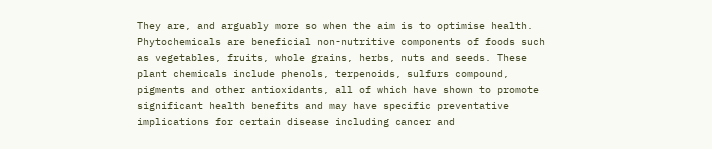They are, and arguably more so when the aim is to optimise health. Phytochemicals are beneficial non-nutritive components of foods such as vegetables, fruits, whole grains, herbs, nuts and seeds. These plant chemicals include phenols, terpenoids, sulfurs compound, pigments and other antioxidants, all of which have shown to promote significant health benefits and may have specific preventative implications for certain disease including cancer and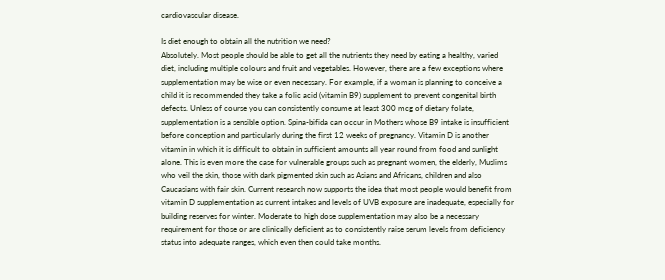cardiovascular disease.

Is diet enough to obtain all the nutrition we need?
Absolutely. Most people should be able to get all the nutrients they need by eating a healthy, varied diet, including multiple colours and fruit and vegetables. However, there are a few exceptions where supplementation may be wise or even necessary. For example, if a woman is planning to conceive a child it is recommended they take a folic acid (vitamin B9) supplement to prevent congenital birth defects. Unless of course you can consistently consume at least 300 mcg of dietary folate, supplementation is a sensible option. Spina-bifida can occur in Mothers whose B9 intake is insufficient before conception and particularly during the first 12 weeks of pregnancy. Vitamin D is another vitamin in which it is difficult to obtain in sufficient amounts all year round from food and sunlight alone. This is even more the case for vulnerable groups such as pregnant women, the elderly, Muslims who veil the skin, those with dark pigmented skin such as Asians and Africans, children and also Caucasians with fair skin. Current research now supports the idea that most people would benefit from vitamin D supplementation as current intakes and levels of UVB exposure are inadequate, especially for building reserves for winter. Moderate to high dose supplementation may also be a necessary requirement for those or are clinically deficient as to consistently raise serum levels from deficiency status into adequate ranges, which even then could take months.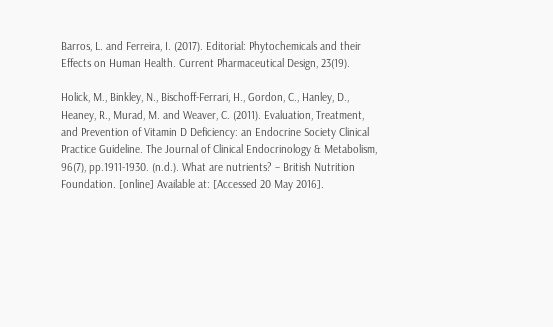Barros, L. and Ferreira, I. (2017). Editorial: Phytochemicals and their Effects on Human Health. Current Pharmaceutical Design, 23(19).

Holick, M., Binkley, N., Bischoff-Ferrari, H., Gordon, C., Hanley, D., Heaney, R., Murad, M. and Weaver, C. (2011). Evaluation, Treatment, and Prevention of Vitamin D Deficiency: an Endocrine Society Clinical Practice Guideline. The Journal of Clinical Endocrinology & Metabolism, 96(7), pp.1911-1930. (n.d.). What are nutrients? – British Nutrition Foundation. [online] Available at: [Accessed 20 May 2016].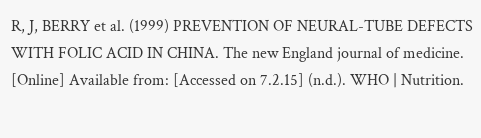R, J, BERRY et al. (1999) PREVENTION OF NEURAL-TUBE DEFECTS WITH FOLIC ACID IN CHINA. The new England journal of medicine. [Online] Available from: [Accessed on 7.2.15] (n.d.). WHO | Nutrition.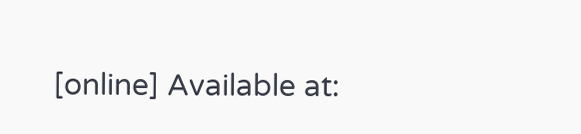[online] Available at: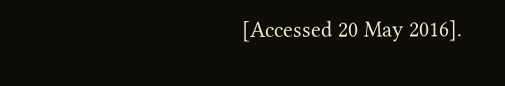[Accessed 20 May 2016].